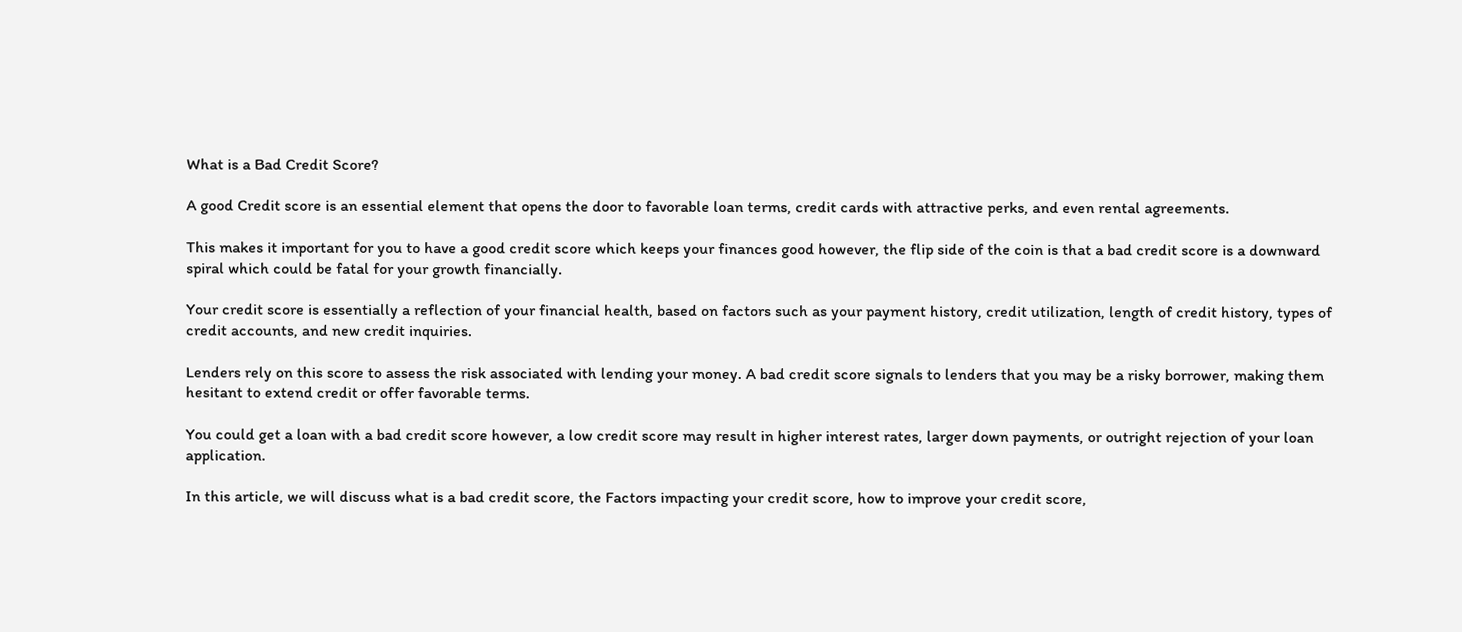What is a Bad Credit Score?

A good Credit score is an essential element that opens the door to favorable loan terms, credit cards with attractive perks, and even rental agreements.

This makes it important for you to have a good credit score which keeps your finances good however, the flip side of the coin is that a bad credit score is a downward spiral which could be fatal for your growth financially.

Your credit score is essentially a reflection of your financial health, based on factors such as your payment history, credit utilization, length of credit history, types of credit accounts, and new credit inquiries.

Lenders rely on this score to assess the risk associated with lending your money. A bad credit score signals to lenders that you may be a risky borrower, making them hesitant to extend credit or offer favorable terms.

You could get a loan with a bad credit score however, a low credit score may result in higher interest rates, larger down payments, or outright rejection of your loan application.

In this article, we will discuss what is a bad credit score, the Factors impacting your credit score, how to improve your credit score,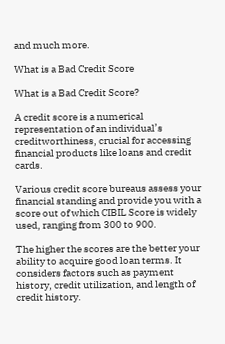and much more.

What is a Bad Credit Score

What is a Bad Credit Score?

A credit score is a numerical representation of an individual’s creditworthiness, crucial for accessing financial products like loans and credit cards.

Various credit score bureaus assess your financial standing and provide you with a score out of which CIBIL Score is widely used, ranging from 300 to 900.

The higher the scores are the better your ability to acquire good loan terms. It considers factors such as payment history, credit utilization, and length of credit history.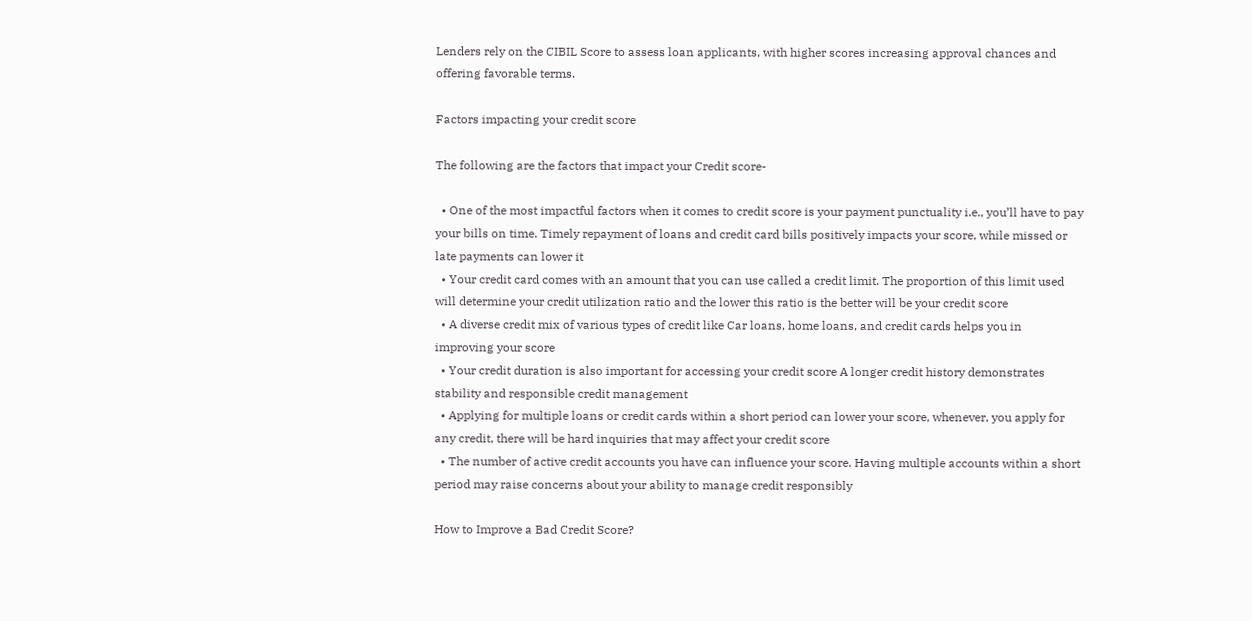Lenders rely on the CIBIL Score to assess loan applicants, with higher scores increasing approval chances and offering favorable terms.

Factors impacting your credit score

The following are the factors that impact your Credit score-

  • One of the most impactful factors when it comes to credit score is your payment punctuality i.e., you’ll have to pay your bills on time. Timely repayment of loans and credit card bills positively impacts your score, while missed or late payments can lower it
  • Your credit card comes with an amount that you can use called a credit limit. The proportion of this limit used will determine your credit utilization ratio and the lower this ratio is the better will be your credit score
  • A diverse credit mix of various types of credit like Car loans, home loans, and credit cards helps you in improving your score
  • Your credit duration is also important for accessing your credit score A longer credit history demonstrates stability and responsible credit management
  • Applying for multiple loans or credit cards within a short period can lower your score, whenever, you apply for any credit, there will be hard inquiries that may affect your credit score
  • The number of active credit accounts you have can influence your score. Having multiple accounts within a short period may raise concerns about your ability to manage credit responsibly

How to Improve a Bad Credit Score?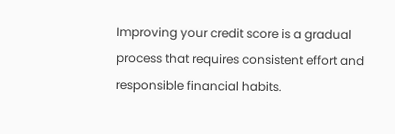Improving your credit score is a gradual process that requires consistent effort and responsible financial habits.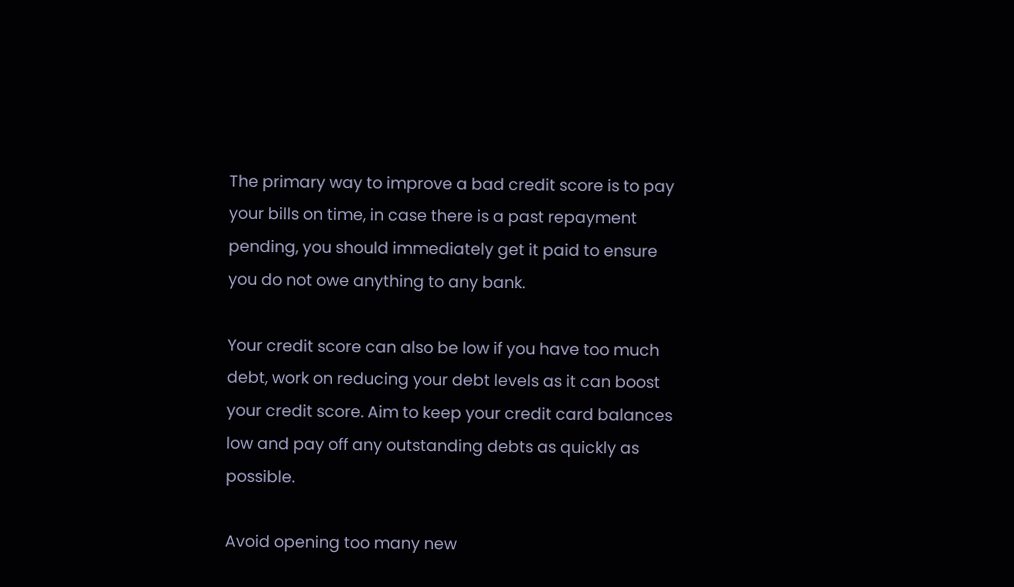The primary way to improve a bad credit score is to pay your bills on time, in case there is a past repayment pending, you should immediately get it paid to ensure you do not owe anything to any bank.

Your credit score can also be low if you have too much debt, work on reducing your debt levels as it can boost your credit score. Aim to keep your credit card balances low and pay off any outstanding debts as quickly as possible.

Avoid opening too many new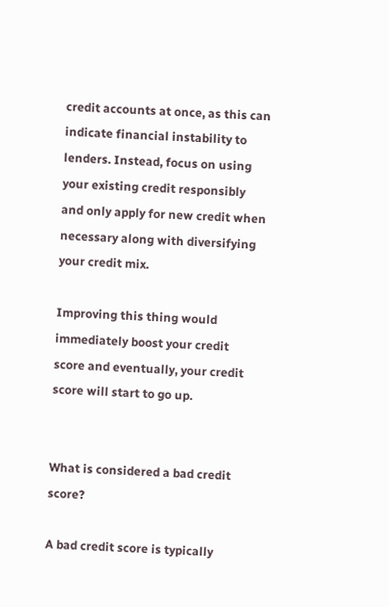credit accounts at once, as this can indicate financial instability to lenders. Instead, focus on using your existing credit responsibly and only apply for new credit when necessary along with diversifying your credit mix.

Improving this thing would immediately boost your credit score and eventually, your credit score will start to go up.


What is considered a bad credit score?

A bad credit score is typically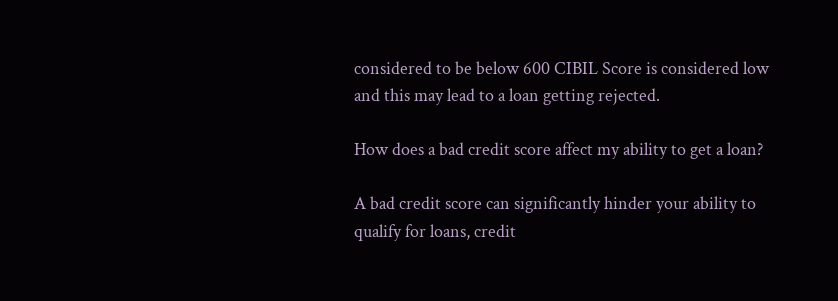considered to be below 600 CIBIL Score is considered low and this may lead to a loan getting rejected.

How does a bad credit score affect my ability to get a loan?

A bad credit score can significantly hinder your ability to qualify for loans, credit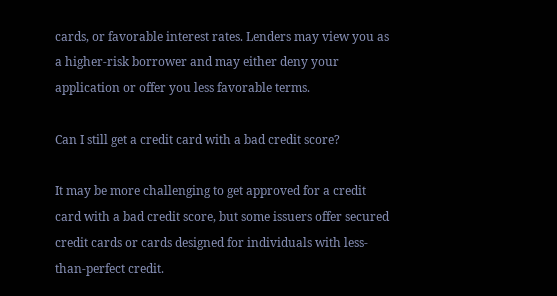cards, or favorable interest rates. Lenders may view you as a higher-risk borrower and may either deny your application or offer you less favorable terms.

Can I still get a credit card with a bad credit score?

It may be more challenging to get approved for a credit card with a bad credit score, but some issuers offer secured credit cards or cards designed for individuals with less-than-perfect credit.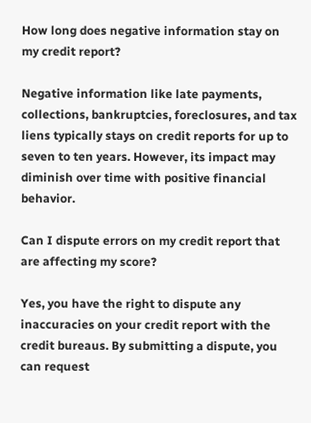How long does negative information stay on my credit report?

Negative information like late payments, collections, bankruptcies, foreclosures, and tax liens typically stays on credit reports for up to seven to ten years. However, its impact may diminish over time with positive financial behavior.

Can I dispute errors on my credit report that are affecting my score?

Yes, you have the right to dispute any inaccuracies on your credit report with the credit bureaus. By submitting a dispute, you can request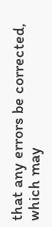that any errors be corrected, which may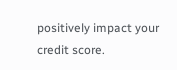positively impact your credit score.